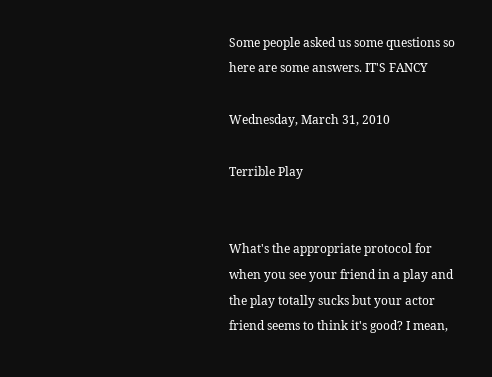Some people asked us some questions so here are some answers. IT'S FANCY

Wednesday, March 31, 2010

Terrible Play


What's the appropriate protocol for when you see your friend in a play and the play totally sucks but your actor friend seems to think it's good? I mean,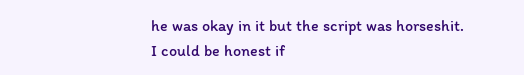he was okay in it but the script was horseshit. I could be honest if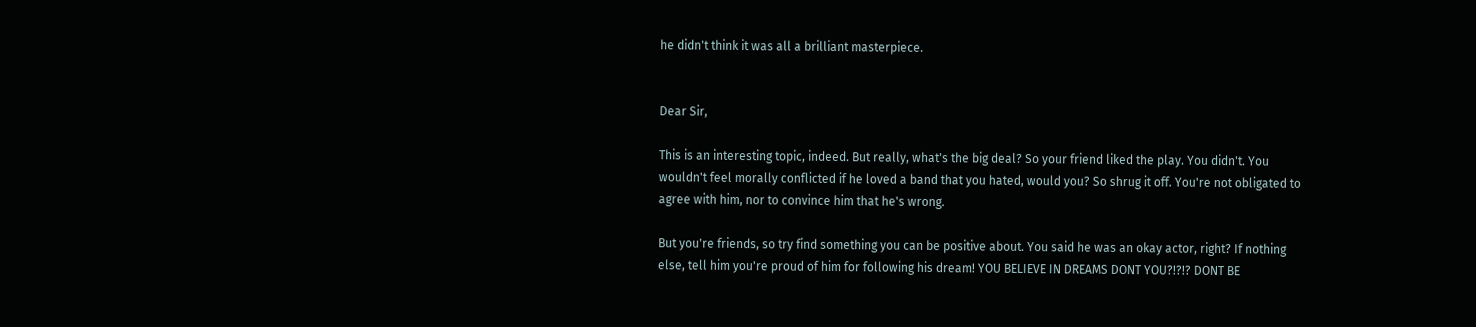he didn't think it was all a brilliant masterpiece.


Dear Sir,

This is an interesting topic, indeed. But really, what's the big deal? So your friend liked the play. You didn't. You wouldn't feel morally conflicted if he loved a band that you hated, would you? So shrug it off. You're not obligated to agree with him, nor to convince him that he's wrong.

But you're friends, so try find something you can be positive about. You said he was an okay actor, right? If nothing else, tell him you're proud of him for following his dream! YOU BELIEVE IN DREAMS DONT YOU?!?!? DONT BE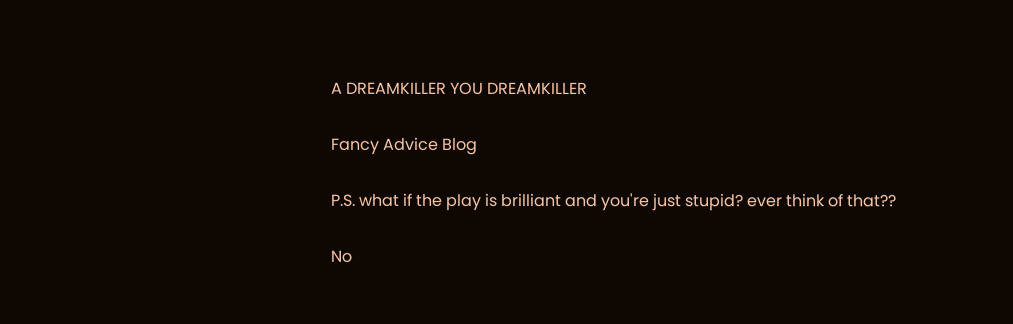A DREAMKILLER YOU DREAMKILLER

Fancy Advice Blog

P.S. what if the play is brilliant and you're just stupid? ever think of that??

No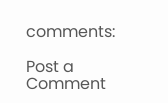comments:

Post a Comment